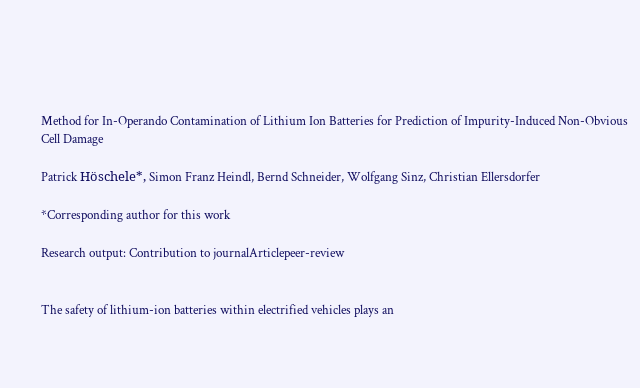Method for In-Operando Contamination of Lithium Ion Batteries for Prediction of Impurity-Induced Non-Obvious Cell Damage

Patrick Höschele*, Simon Franz Heindl, Bernd Schneider, Wolfgang Sinz, Christian Ellersdorfer

*Corresponding author for this work

Research output: Contribution to journalArticlepeer-review


The safety of lithium-ion batteries within electrified vehicles plays an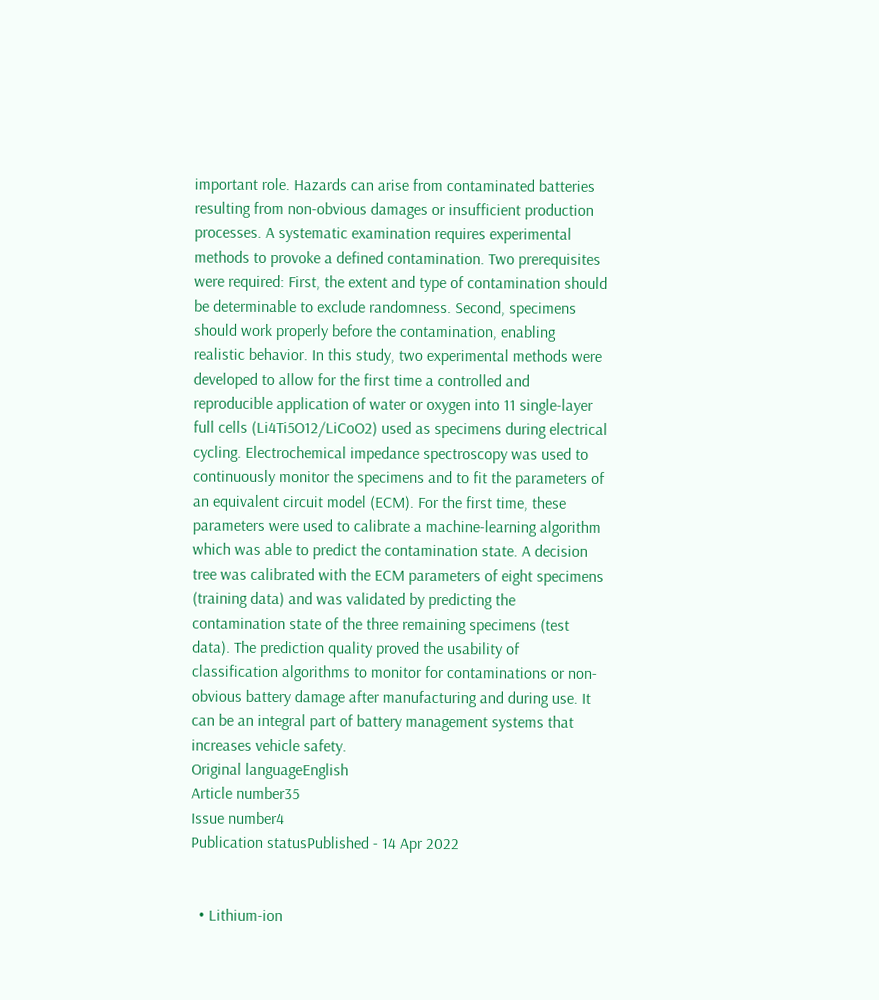important role. Hazards can arise from contaminated batteries resulting from non-obvious damages or insufficient production processes. A systematic examination requires experimental methods to provoke a defined contamination. Two prerequisites were required: First, the extent and type of contamination should be determinable to exclude randomness. Second, specimens should work properly before the contamination, enabling realistic behavior. In this study, two experimental methods were developed to allow for the first time a controlled and reproducible application of water or oxygen into 11 single-layer full cells (Li4Ti5O12/LiCoO2) used as specimens during electrical cycling. Electrochemical impedance spectroscopy was used to continuously monitor the specimens and to fit the parameters of an equivalent circuit model (ECM). For the first time, these parameters were used to calibrate a machine-learning algorithm which was able to predict the contamination state. A decision tree was calibrated with the ECM parameters of eight specimens (training data) and was validated by predicting the contamination state of the three remaining specimens (test data). The prediction quality proved the usability of classification algorithms to monitor for contaminations or non-obvious battery damage after manufacturing and during use. It can be an integral part of battery management systems that increases vehicle safety.
Original languageEnglish
Article number35
Issue number4
Publication statusPublished - 14 Apr 2022


  • Lithium-ion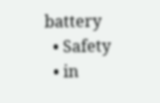battery
  • Safety
  • in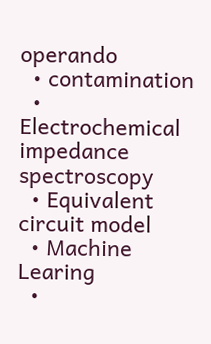operando
  • contamination
  • Electrochemical impedance spectroscopy
  • Equivalent circuit model
  • Machine Learing
  •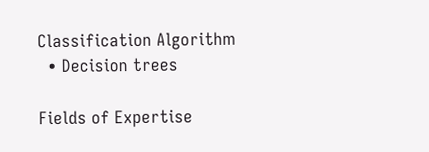Classification Algorithm
  • Decision trees

Fields of Expertise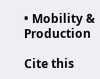• Mobility & Production

Cite this